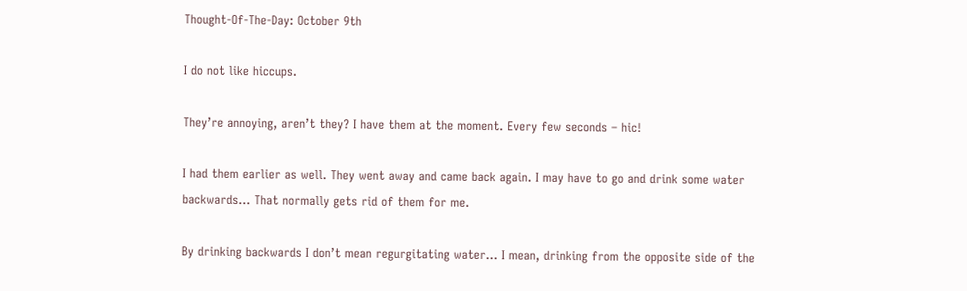Thought-Of-The-Day: October 9th

I do not like hiccups.

They’re annoying, aren’t they? I have them at the moment. Every few seconds – hic!

I had them earlier as well. They went away and came back again. I may have to go and drink some water backwards… That normally gets rid of them for me.

By drinking backwards I don’t mean regurgitating water… I mean, drinking from the opposite side of the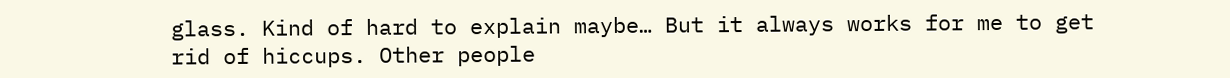glass. Kind of hard to explain maybe… But it always works for me to get rid of hiccups. Other people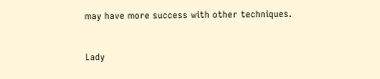may have more success with other techniques.


Lady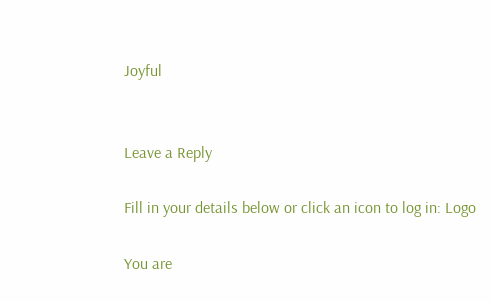Joyful


Leave a Reply

Fill in your details below or click an icon to log in: Logo

You are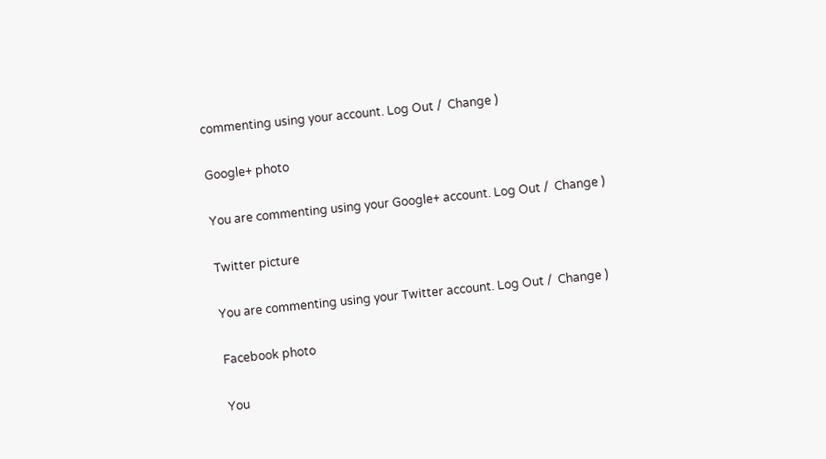commenting using your account. Log Out /  Change )

Google+ photo

You are commenting using your Google+ account. Log Out /  Change )

Twitter picture

You are commenting using your Twitter account. Log Out /  Change )

Facebook photo

You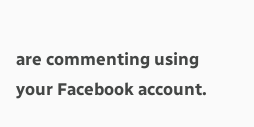are commenting using your Facebook account.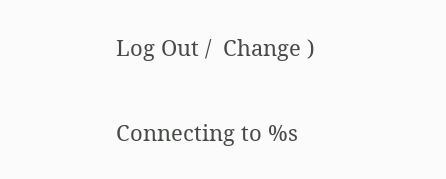Log Out /  Change )


Connecting to %s